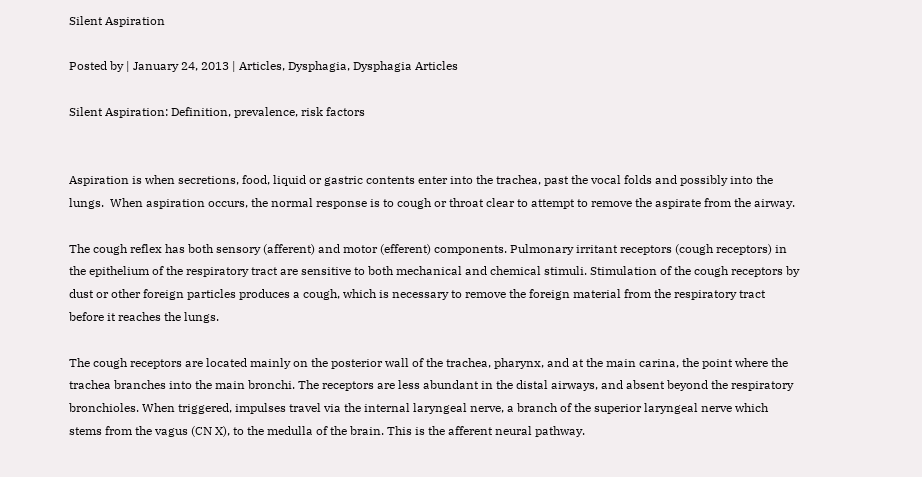Silent Aspiration

Posted by | January 24, 2013 | Articles, Dysphagia, Dysphagia Articles

Silent Aspiration: Definition, prevalence, risk factors


Aspiration is when secretions, food, liquid or gastric contents enter into the trachea, past the vocal folds and possibly into the lungs.  When aspiration occurs, the normal response is to cough or throat clear to attempt to remove the aspirate from the airway.

The cough reflex has both sensory (afferent) and motor (efferent) components. Pulmonary irritant receptors (cough receptors) in the epithelium of the respiratory tract are sensitive to both mechanical and chemical stimuli. Stimulation of the cough receptors by dust or other foreign particles produces a cough, which is necessary to remove the foreign material from the respiratory tract before it reaches the lungs.

The cough receptors are located mainly on the posterior wall of the trachea, pharynx, and at the main carina, the point where the trachea branches into the main bronchi. The receptors are less abundant in the distal airways, and absent beyond the respiratory bronchioles. When triggered, impulses travel via the internal laryngeal nerve, a branch of the superior laryngeal nerve which stems from the vagus (CN X), to the medulla of the brain. This is the afferent neural pathway.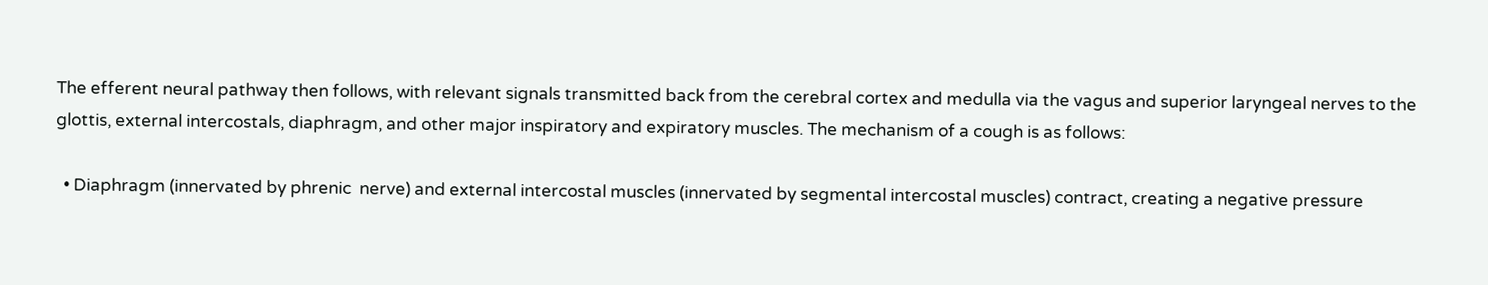The efferent neural pathway then follows, with relevant signals transmitted back from the cerebral cortex and medulla via the vagus and superior laryngeal nerves to the glottis, external intercostals, diaphragm, and other major inspiratory and expiratory muscles. The mechanism of a cough is as follows:

  • Diaphragm (innervated by phrenic  nerve) and external intercostal muscles (innervated by segmental intercostal muscles) contract, creating a negative pressure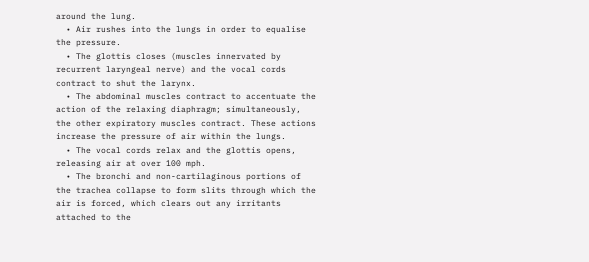around the lung.
  • Air rushes into the lungs in order to equalise the pressure.
  • The glottis closes (muscles innervated by recurrent laryngeal nerve) and the vocal cords contract to shut the larynx.
  • The abdominal muscles contract to accentuate the action of the relaxing diaphragm; simultaneously, the other expiratory muscles contract. These actions increase the pressure of air within the lungs.
  • The vocal cords relax and the glottis opens, releasing air at over 100 mph.
  • The bronchi and non-cartilaginous portions of the trachea collapse to form slits through which the air is forced, which clears out any irritants attached to the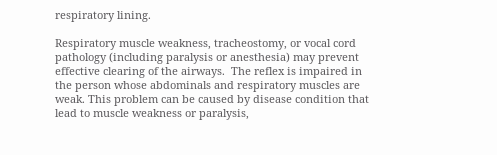respiratory lining.

Respiratory muscle weakness, tracheostomy, or vocal cord pathology (including paralysis or anesthesia) may prevent effective clearing of the airways.  The reflex is impaired in the person whose abdominals and respiratory muscles are weak. This problem can be caused by disease condition that lead to muscle weakness or paralysis,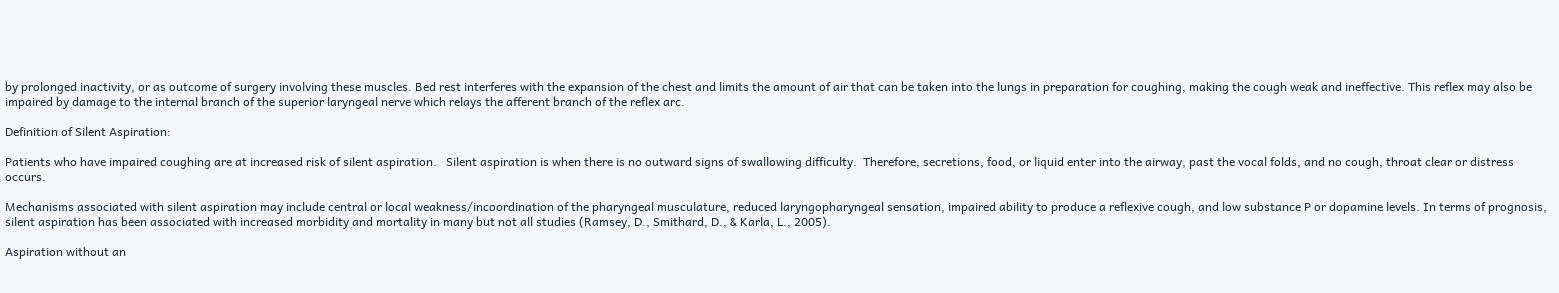by prolonged inactivity, or as outcome of surgery involving these muscles. Bed rest interferes with the expansion of the chest and limits the amount of air that can be taken into the lungs in preparation for coughing, making the cough weak and ineffective. This reflex may also be impaired by damage to the internal branch of the superior laryngeal nerve which relays the afferent branch of the reflex arc.

Definition of Silent Aspiration:

Patients who have impaired coughing are at increased risk of silent aspiration.   Silent aspiration is when there is no outward signs of swallowing difficulty.  Therefore, secretions, food, or liquid enter into the airway, past the vocal folds, and no cough, throat clear or distress occurs.

Mechanisms associated with silent aspiration may include central or local weakness/incoordination of the pharyngeal musculature, reduced laryngopharyngeal sensation, impaired ability to produce a reflexive cough, and low substance P or dopamine levels. In terms of prognosis, silent aspiration has been associated with increased morbidity and mortality in many but not all studies (Ramsey, D., Smithard, D., & Karla, L., 2005).

Aspiration without an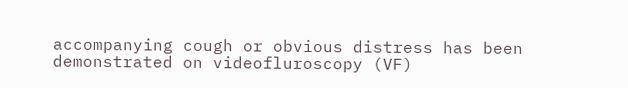accompanying cough or obvious distress has been demonstrated on videofluroscopy (VF)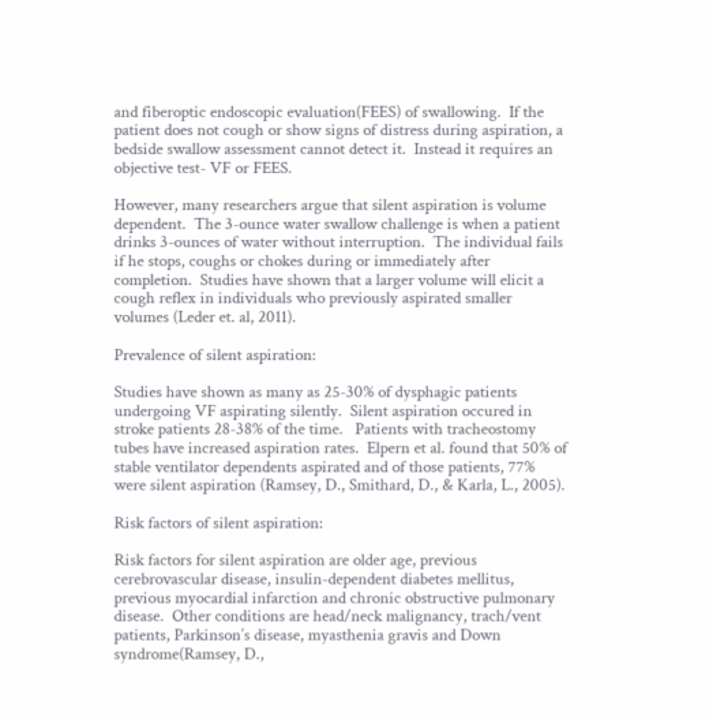and fiberoptic endoscopic evaluation(FEES) of swallowing.  If the patient does not cough or show signs of distress during aspiration, a bedside swallow assessment cannot detect it.  Instead it requires an objective test- VF or FEES.

However, many researchers argue that silent aspiration is volume dependent.  The 3-ounce water swallow challenge is when a patient drinks 3-ounces of water without interruption.  The individual fails if he stops, coughs or chokes during or immediately after completion.  Studies have shown that a larger volume will elicit a cough reflex in individuals who previously aspirated smaller volumes (Leder et. al, 2011).

Prevalence of silent aspiration:

Studies have shown as many as 25-30% of dysphagic patients undergoing VF aspirating silently.  Silent aspiration occured in stroke patients 28-38% of the time.   Patients with tracheostomy tubes have increased aspiration rates.  Elpern et al. found that 50% of stable ventilator dependents aspirated and of those patients, 77% were silent aspiration (Ramsey, D., Smithard, D., & Karla, L., 2005).

Risk factors of silent aspiration:

Risk factors for silent aspiration are older age, previous cerebrovascular disease, insulin-dependent diabetes mellitus, previous myocardial infarction and chronic obstructive pulmonary disease.  Other conditions are head/neck malignancy, trach/vent patients, Parkinson’s disease, myasthenia gravis and Down syndrome(Ramsey, D.,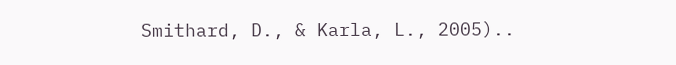Smithard, D., & Karla, L., 2005)..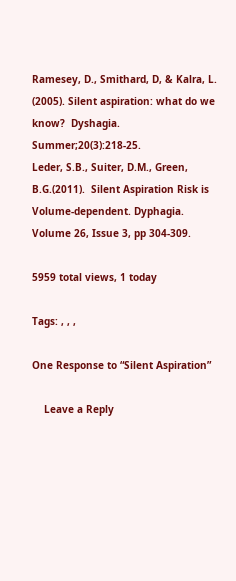Ramesey, D., Smithard, D, & Kalra, L. (2005). Silent aspiration: what do we know?  Dyshagia.  Summer;20(3):218-25.
Leder, S.B., Suiter, D.M., Green, B.G.(2011).  Silent Aspiration Risk is Volume-dependent. Dyphagia.  Volume 26, Issue 3, pp 304-309.

5959 total views, 1 today

Tags: , , ,

One Response to “Silent Aspiration”

    Leave a Reply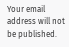Your email address will not be published.